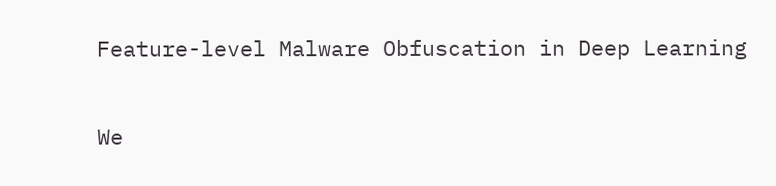Feature-level Malware Obfuscation in Deep Learning

We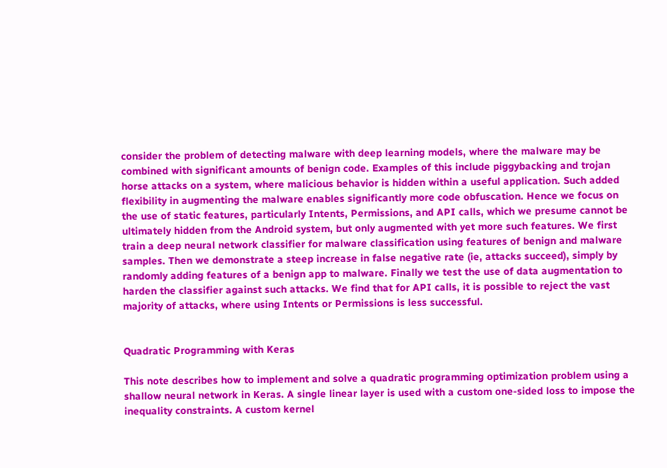consider the problem of detecting malware with deep learning models, where the malware may be combined with significant amounts of benign code. Examples of this include piggybacking and trojan horse attacks on a system, where malicious behavior is hidden within a useful application. Such added flexibility in augmenting the malware enables significantly more code obfuscation. Hence we focus on the use of static features, particularly Intents, Permissions, and API calls, which we presume cannot be ultimately hidden from the Android system, but only augmented with yet more such features. We first train a deep neural network classifier for malware classification using features of benign and malware samples. Then we demonstrate a steep increase in false negative rate (ie, attacks succeed), simply by randomly adding features of a benign app to malware. Finally we test the use of data augmentation to harden the classifier against such attacks. We find that for API calls, it is possible to reject the vast majority of attacks, where using Intents or Permissions is less successful.


Quadratic Programming with Keras

This note describes how to implement and solve a quadratic programming optimization problem using a shallow neural network in Keras. A single linear layer is used with a custom one-sided loss to impose the inequality constraints. A custom kernel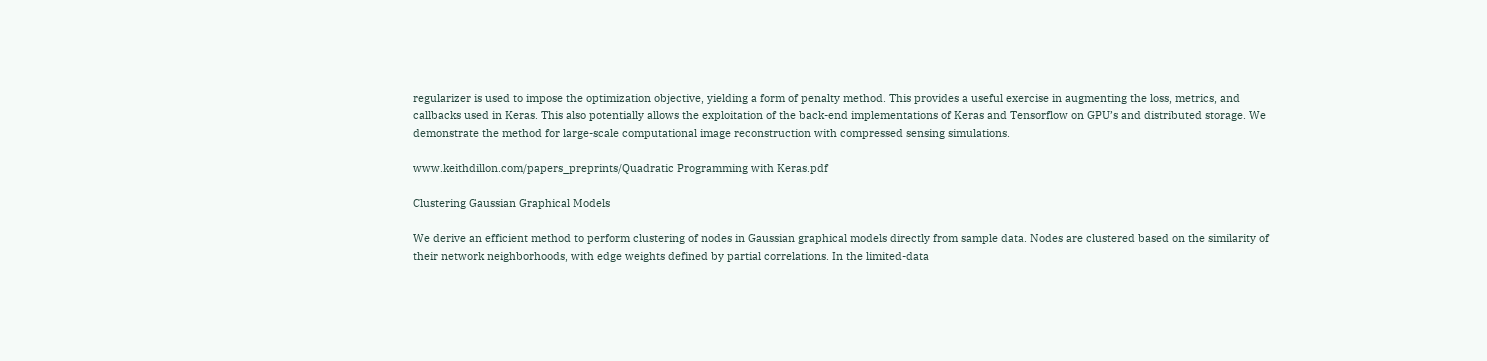regularizer is used to impose the optimization objective, yielding a form of penalty method. This provides a useful exercise in augmenting the loss, metrics, and callbacks used in Keras. This also potentially allows the exploitation of the back-end implementations of Keras and Tensorflow on GPU’s and distributed storage. We demonstrate the method for large-scale computational image reconstruction with compressed sensing simulations.

www.keithdillon.com/papers_preprints/Quadratic Programming with Keras.pdf

Clustering Gaussian Graphical Models

We derive an efficient method to perform clustering of nodes in Gaussian graphical models directly from sample data. Nodes are clustered based on the similarity of their network neighborhoods, with edge weights defined by partial correlations. In the limited-data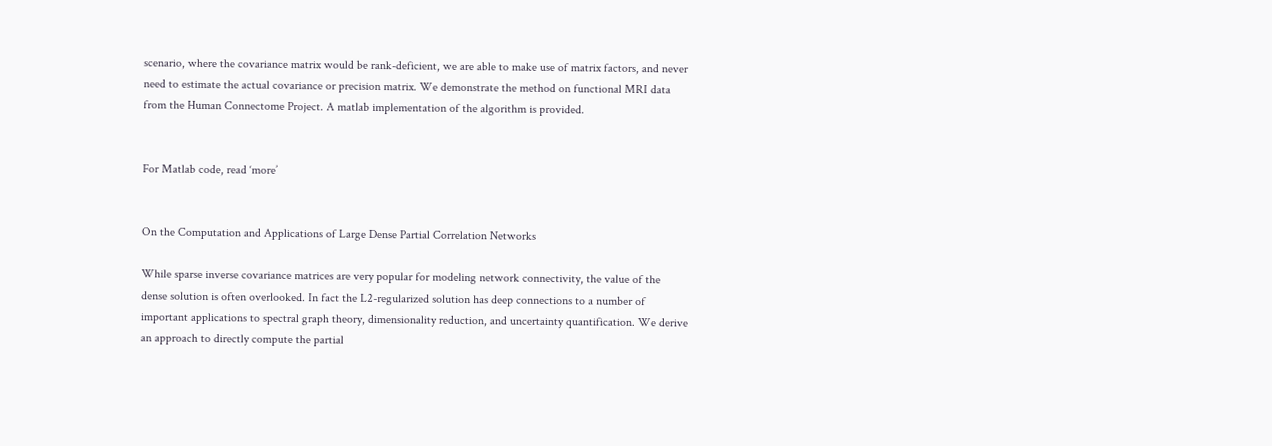scenario, where the covariance matrix would be rank-deficient, we are able to make use of matrix factors, and never need to estimate the actual covariance or precision matrix. We demonstrate the method on functional MRI data from the Human Connectome Project. A matlab implementation of the algorithm is provided.


For Matlab code, read ‘more’


On the Computation and Applications of Large Dense Partial Correlation Networks

While sparse inverse covariance matrices are very popular for modeling network connectivity, the value of the dense solution is often overlooked. In fact the L2-regularized solution has deep connections to a number of important applications to spectral graph theory, dimensionality reduction, and uncertainty quantification. We derive an approach to directly compute the partial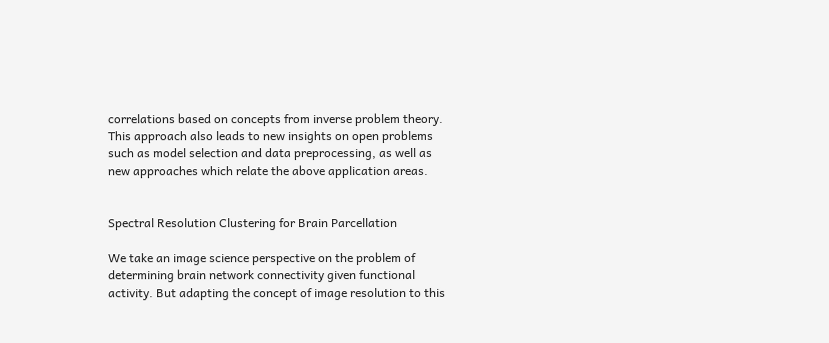correlations based on concepts from inverse problem theory. This approach also leads to new insights on open problems such as model selection and data preprocessing, as well as new approaches which relate the above application areas.


Spectral Resolution Clustering for Brain Parcellation

We take an image science perspective on the problem of determining brain network connectivity given functional activity. But adapting the concept of image resolution to this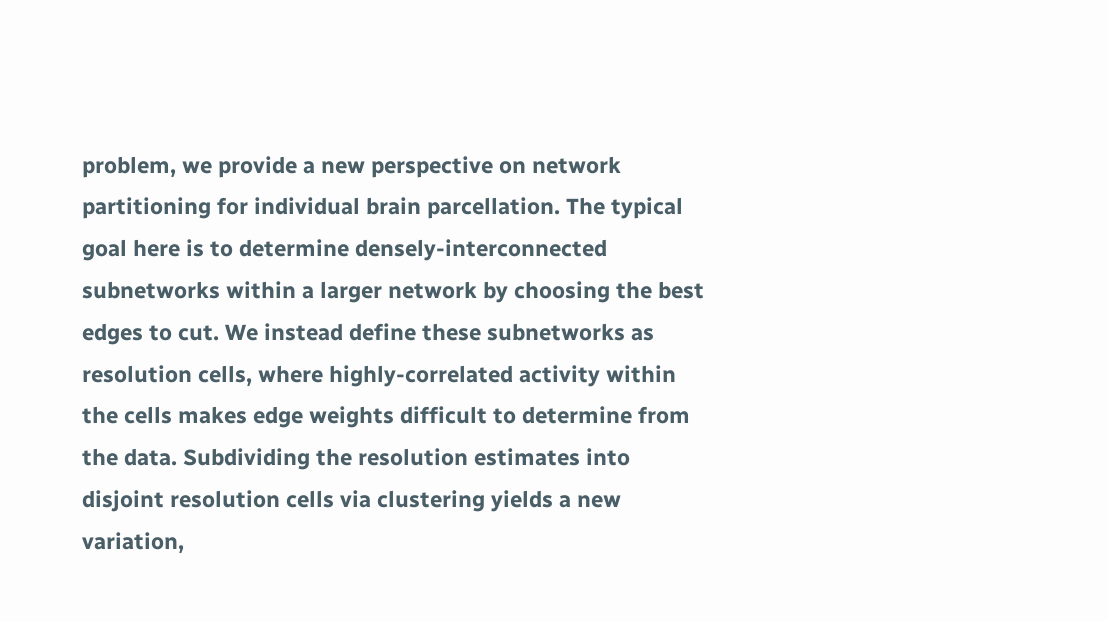problem, we provide a new perspective on network partitioning for individual brain parcellation. The typical goal here is to determine densely-interconnected subnetworks within a larger network by choosing the best edges to cut. We instead define these subnetworks as resolution cells, where highly-correlated activity within the cells makes edge weights difficult to determine from the data. Subdividing the resolution estimates into disjoint resolution cells via clustering yields a new variation,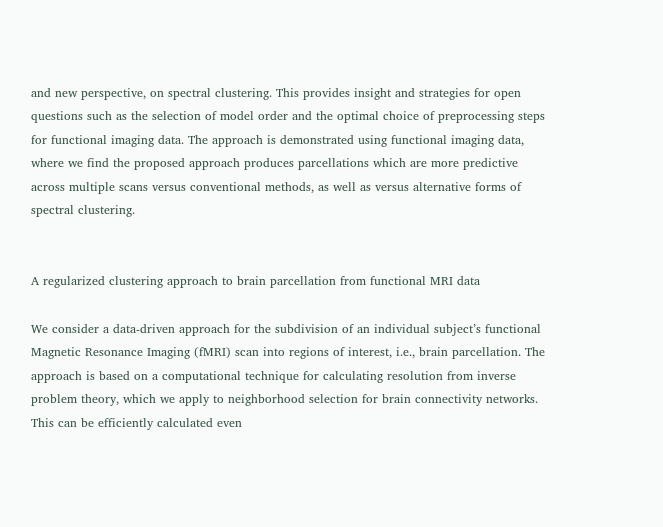and new perspective, on spectral clustering. This provides insight and strategies for open questions such as the selection of model order and the optimal choice of preprocessing steps for functional imaging data. The approach is demonstrated using functional imaging data, where we find the proposed approach produces parcellations which are more predictive across multiple scans versus conventional methods, as well as versus alternative forms of spectral clustering.


A regularized clustering approach to brain parcellation from functional MRI data

We consider a data-driven approach for the subdivision of an individual subject’s functional Magnetic Resonance Imaging (fMRI) scan into regions of interest, i.e., brain parcellation. The approach is based on a computational technique for calculating resolution from inverse problem theory, which we apply to neighborhood selection for brain connectivity networks. This can be efficiently calculated even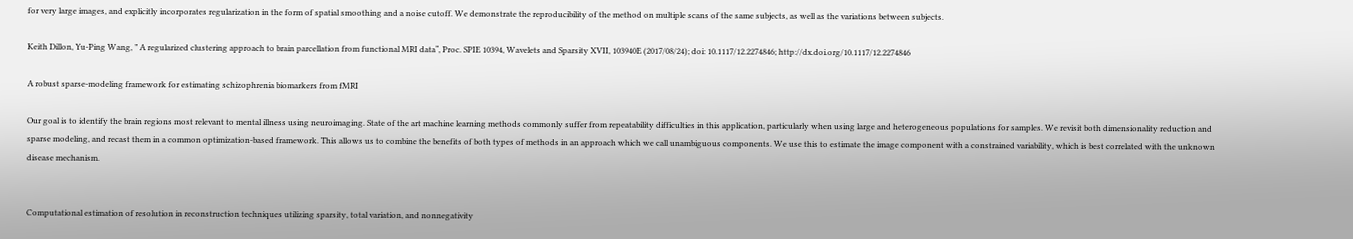for very large images, and explicitly incorporates regularization in the form of spatial smoothing and a noise cutoff. We demonstrate the reproducibility of the method on multiple scans of the same subjects, as well as the variations between subjects.

Keith Dillon, Yu-Ping Wang, ” A regularized clustering approach to brain parcellation from functional MRI data“, Proc. SPIE 10394, Wavelets and Sparsity XVII, 103940E (2017/08/24); doi: 10.1117/12.2274846; http://dx.doi.org/10.1117/12.2274846

A robust sparse-modeling framework for estimating schizophrenia biomarkers from fMRI

Our goal is to identify the brain regions most relevant to mental illness using neuroimaging. State of the art machine learning methods commonly suffer from repeatability difficulties in this application, particularly when using large and heterogeneous populations for samples. We revisit both dimensionality reduction and sparse modeling, and recast them in a common optimization-based framework. This allows us to combine the benefits of both types of methods in an approach which we call unambiguous components. We use this to estimate the image component with a constrained variability, which is best correlated with the unknown disease mechanism.


Computational estimation of resolution in reconstruction techniques utilizing sparsity, total variation, and nonnegativity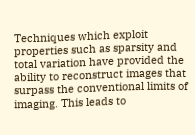Techniques which exploit properties such as sparsity and total variation have provided the ability to reconstruct images that surpass the conventional limits of imaging. This leads to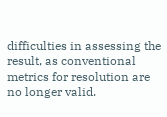difficulties in assessing the result, as conventional metrics for resolution are no longer valid.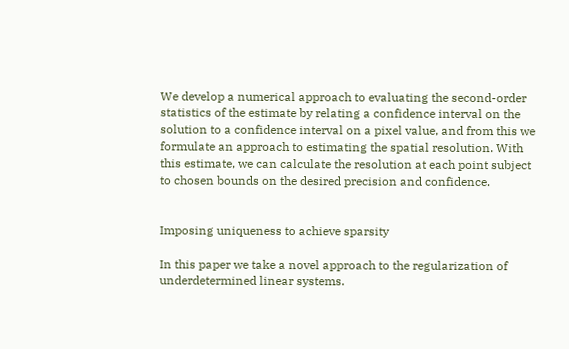We develop a numerical approach to evaluating the second-order statistics of the estimate by relating a confidence interval on the solution to a confidence interval on a pixel value, and from this we formulate an approach to estimating the spatial resolution. With this estimate, we can calculate the resolution at each point subject to chosen bounds on the desired precision and confidence.


Imposing uniqueness to achieve sparsity

In this paper we take a novel approach to the regularization of underdetermined linear systems.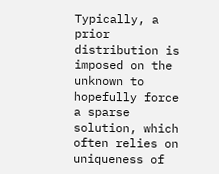Typically, a prior distribution is imposed on the unknown to hopefully force a sparse solution, which often relies on uniqueness of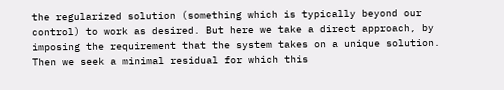the regularized solution (something which is typically beyond our control) to work as desired. But here we take a direct approach, by imposing the requirement that the system takes on a unique solution. Then we seek a minimal residual for which this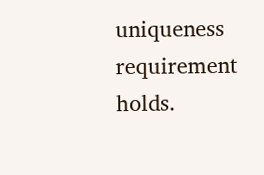uniqueness requirement holds.